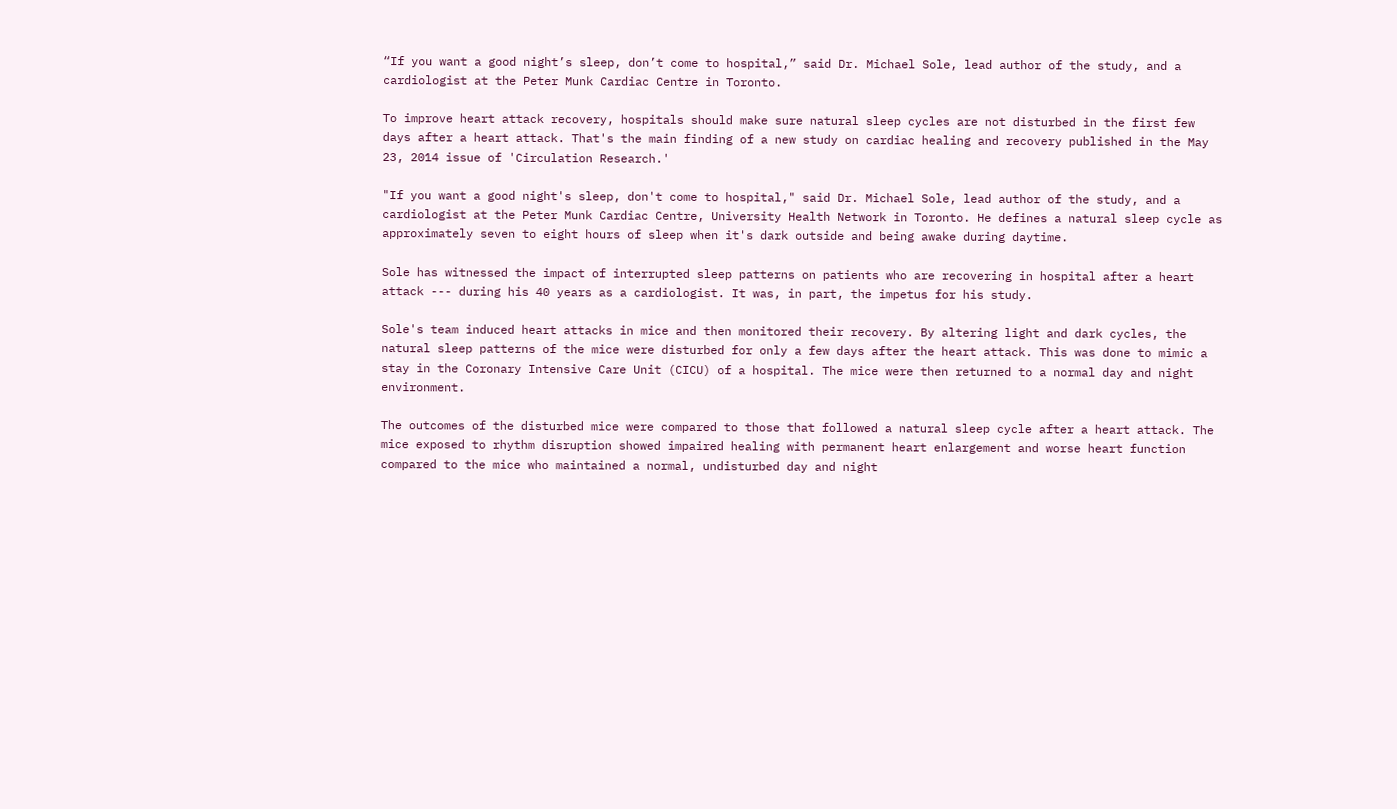“If you want a good night’s sleep, don’t come to hospital,” said Dr. Michael Sole, lead author of the study, and a cardiologist at the Peter Munk Cardiac Centre in Toronto.

To improve heart attack recovery, hospitals should make sure natural sleep cycles are not disturbed in the first few days after a heart attack. That's the main finding of a new study on cardiac healing and recovery published in the May 23, 2014 issue of 'Circulation Research.'

"If you want a good night's sleep, don't come to hospital," said Dr. Michael Sole, lead author of the study, and a cardiologist at the Peter Munk Cardiac Centre, University Health Network in Toronto. He defines a natural sleep cycle as approximately seven to eight hours of sleep when it's dark outside and being awake during daytime.

Sole has witnessed the impact of interrupted sleep patterns on patients who are recovering in hospital after a heart attack --- during his 40 years as a cardiologist. It was, in part, the impetus for his study.

Sole's team induced heart attacks in mice and then monitored their recovery. By altering light and dark cycles, the natural sleep patterns of the mice were disturbed for only a few days after the heart attack. This was done to mimic a stay in the Coronary Intensive Care Unit (CICU) of a hospital. The mice were then returned to a normal day and night environment.

The outcomes of the disturbed mice were compared to those that followed a natural sleep cycle after a heart attack. The mice exposed to rhythm disruption showed impaired healing with permanent heart enlargement and worse heart function compared to the mice who maintained a normal, undisturbed day and night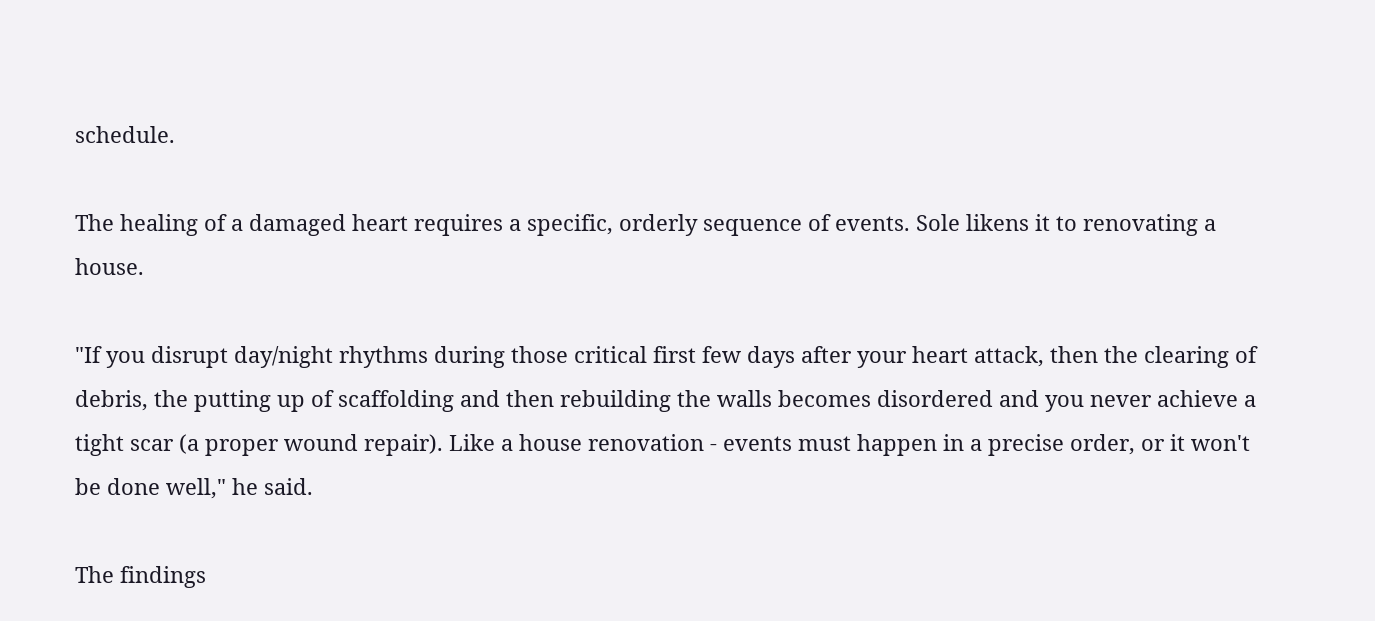schedule.

The healing of a damaged heart requires a specific, orderly sequence of events. Sole likens it to renovating a house.

"If you disrupt day/night rhythms during those critical first few days after your heart attack, then the clearing of debris, the putting up of scaffolding and then rebuilding the walls becomes disordered and you never achieve a tight scar (a proper wound repair). Like a house renovation - events must happen in a precise order, or it won't be done well," he said.

The findings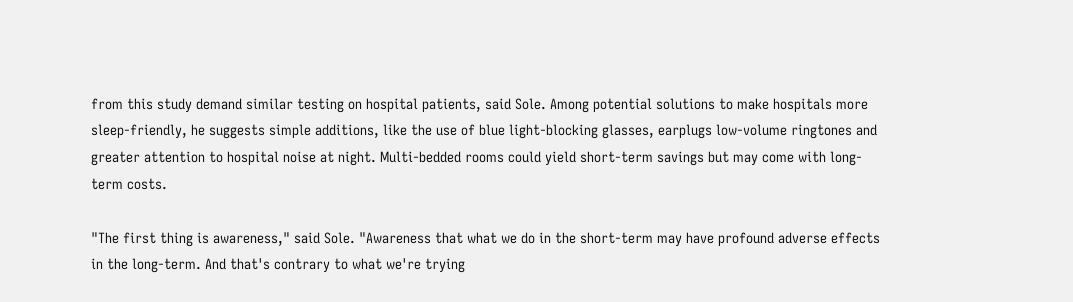from this study demand similar testing on hospital patients, said Sole. Among potential solutions to make hospitals more sleep-friendly, he suggests simple additions, like the use of blue light-blocking glasses, earplugs low-volume ringtones and greater attention to hospital noise at night. Multi-bedded rooms could yield short-term savings but may come with long-term costs.

"The first thing is awareness," said Sole. "Awareness that what we do in the short-term may have profound adverse effects in the long-term. And that's contrary to what we're trying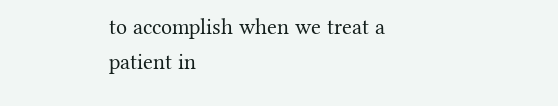to accomplish when we treat a patient in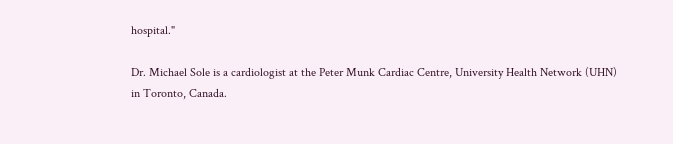hospital."

Dr. Michael Sole is a cardiologist at the Peter Munk Cardiac Centre, University Health Network (UHN) in Toronto, Canada.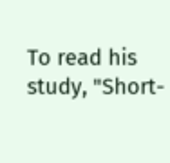To read his study, "Short-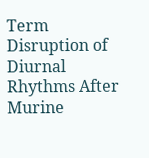Term Disruption of Diurnal Rhythms After Murine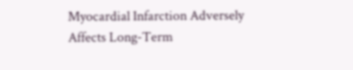Myocardial Infarction Adversely Affects Long-Term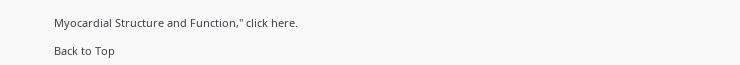Myocardial Structure and Function," click here.

Back to Top